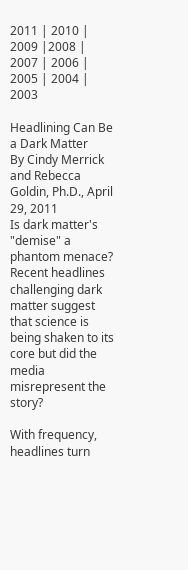2011 | 2010 | 2009 |2008 | 2007 | 2006 | 2005 | 2004 | 2003

Headlining Can Be a Dark Matter
By Cindy Merrick and Rebecca Goldin, Ph.D., April 29, 2011
Is dark matter's "demise" a phantom menace? Recent headlines challenging dark matter suggest that science is being shaken to its core but did the media misrepresent the story?

With frequency, headlines turn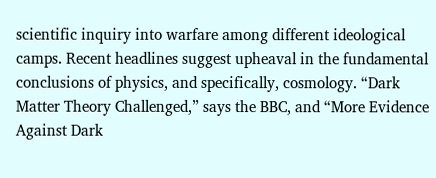scientific inquiry into warfare among different ideological camps. Recent headlines suggest upheaval in the fundamental conclusions of physics, and specifically, cosmology. “Dark Matter Theory Challenged,” says the BBC, and “More Evidence Against Dark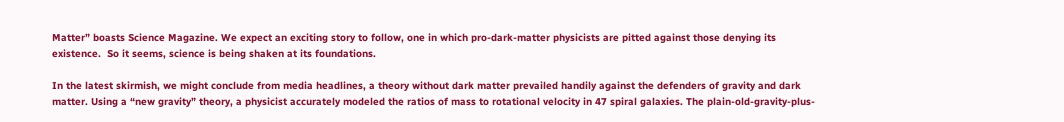Matter” boasts Science Magazine. We expect an exciting story to follow, one in which pro-dark-matter physicists are pitted against those denying its existence.  So it seems, science is being shaken at its foundations.

In the latest skirmish, we might conclude from media headlines, a theory without dark matter prevailed handily against the defenders of gravity and dark matter. Using a “new gravity” theory, a physicist accurately modeled the ratios of mass to rotational velocity in 47 spiral galaxies. The plain-old-gravity-plus-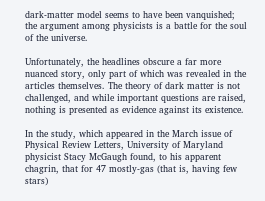dark-matter model seems to have been vanquished; the argument among physicists is a battle for the soul of the universe.

Unfortunately, the headlines obscure a far more nuanced story, only part of which was revealed in the articles themselves. The theory of dark matter is not challenged, and while important questions are raised, nothing is presented as evidence against its existence.

In the study, which appeared in the March issue of Physical Review Letters, University of Maryland physicist Stacy McGaugh found, to his apparent chagrin, that for 47 mostly-gas (that is, having few stars)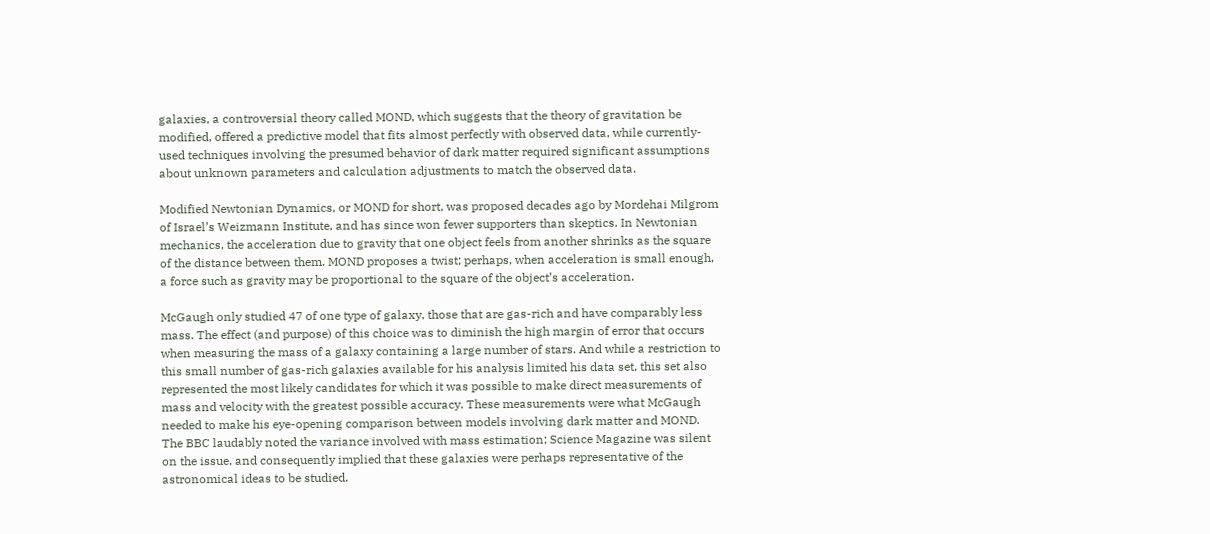galaxies, a controversial theory called MOND, which suggests that the theory of gravitation be modified, offered a predictive model that fits almost perfectly with observed data, while currently-used techniques involving the presumed behavior of dark matter required significant assumptions about unknown parameters and calculation adjustments to match the observed data.

Modified Newtonian Dynamics, or MOND for short, was proposed decades ago by Mordehai Milgrom of Israel’s Weizmann Institute, and has since won fewer supporters than skeptics. In Newtonian mechanics, the acceleration due to gravity that one object feels from another shrinks as the square of the distance between them. MOND proposes a twist; perhaps, when acceleration is small enough, a force such as gravity may be proportional to the square of the object’s acceleration.

McGaugh only studied 47 of one type of galaxy, those that are gas-rich and have comparably less mass. The effect (and purpose) of this choice was to diminish the high margin of error that occurs when measuring the mass of a galaxy containing a large number of stars. And while a restriction to this small number of gas-rich galaxies available for his analysis limited his data set, this set also represented the most likely candidates for which it was possible to make direct measurements of mass and velocity with the greatest possible accuracy. These measurements were what McGaugh needed to make his eye-opening comparison between models involving dark matter and MOND. The BBC laudably noted the variance involved with mass estimation; Science Magazine was silent on the issue, and consequently implied that these galaxies were perhaps representative of the astronomical ideas to be studied.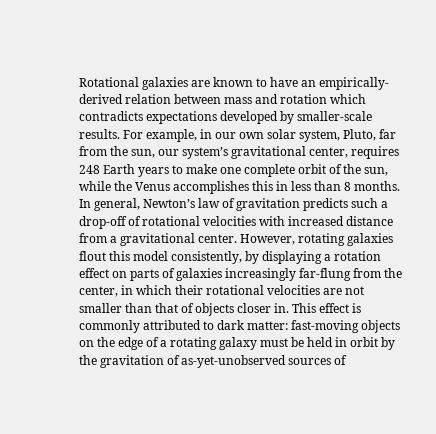Rotational galaxies are known to have an empirically-derived relation between mass and rotation which contradicts expectations developed by smaller-scale results. For example, in our own solar system, Pluto, far from the sun, our system’s gravitational center, requires 248 Earth years to make one complete orbit of the sun, while the Venus accomplishes this in less than 8 months. In general, Newton’s law of gravitation predicts such a drop-off of rotational velocities with increased distance from a gravitational center. However, rotating galaxies flout this model consistently, by displaying a rotation effect on parts of galaxies increasingly far-flung from the center, in which their rotational velocities are not smaller than that of objects closer in. This effect is commonly attributed to dark matter: fast-moving objects on the edge of a rotating galaxy must be held in orbit by the gravitation of as-yet-unobserved sources of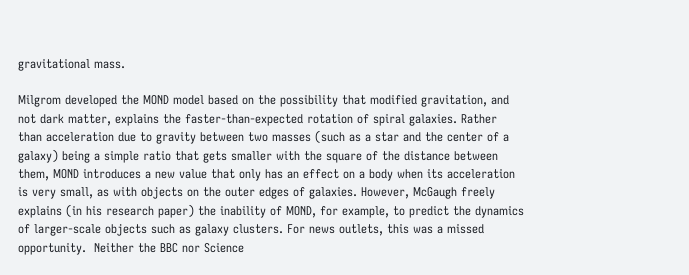gravitational mass.

Milgrom developed the MOND model based on the possibility that modified gravitation, and not dark matter, explains the faster-than-expected rotation of spiral galaxies. Rather than acceleration due to gravity between two masses (such as a star and the center of a galaxy) being a simple ratio that gets smaller with the square of the distance between them, MOND introduces a new value that only has an effect on a body when its acceleration is very small, as with objects on the outer edges of galaxies. However, McGaugh freely explains (in his research paper) the inability of MOND, for example, to predict the dynamics of larger-scale objects such as galaxy clusters. For news outlets, this was a missed opportunity.  Neither the BBC nor Science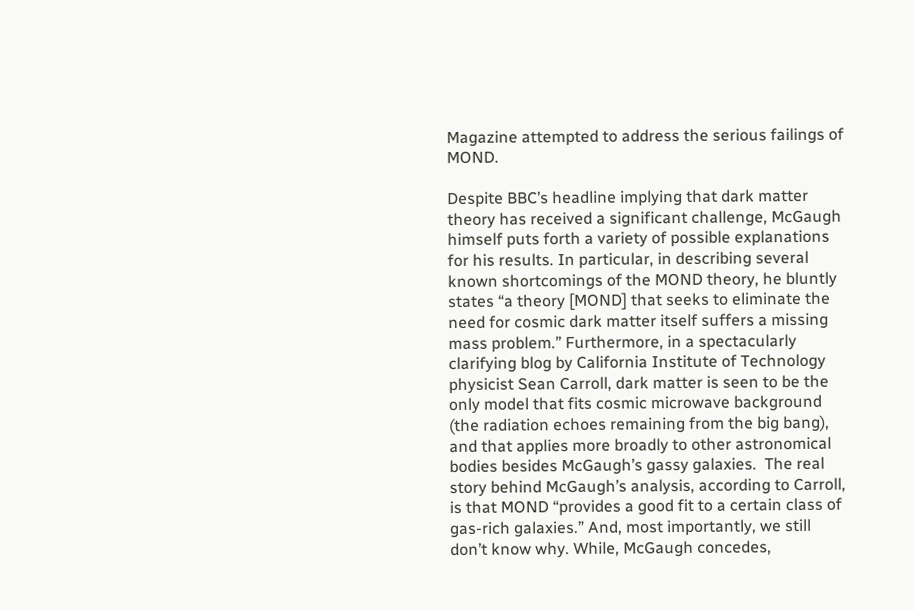Magazine attempted to address the serious failings of MOND.

Despite BBC’s headline implying that dark matter theory has received a significant challenge, McGaugh himself puts forth a variety of possible explanations for his results. In particular, in describing several known shortcomings of the MOND theory, he bluntly states “a theory [MOND] that seeks to eliminate the need for cosmic dark matter itself suffers a missing mass problem.” Furthermore, in a spectacularly clarifying blog by California Institute of Technology physicist Sean Carroll, dark matter is seen to be the only model that fits cosmic microwave background (the radiation echoes remaining from the big bang), and that applies more broadly to other astronomical bodies besides McGaugh’s gassy galaxies.  The real story behind McGaugh’s analysis, according to Carroll, is that MOND “provides a good fit to a certain class of gas-rich galaxies.” And, most importantly, we still don’t know why. While, McGaugh concedes,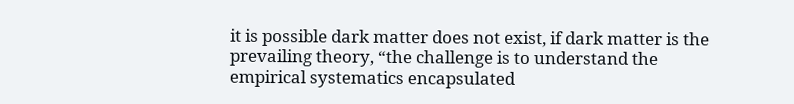it is possible dark matter does not exist, if dark matter is the prevailing theory, “the challenge is to understand the empirical systematics encapsulated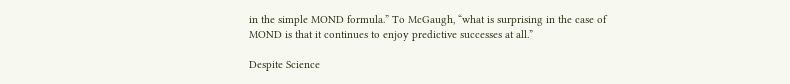in the simple MOND formula.” To McGaugh, “what is surprising in the case of MOND is that it continues to enjoy predictive successes at all.”

Despite Science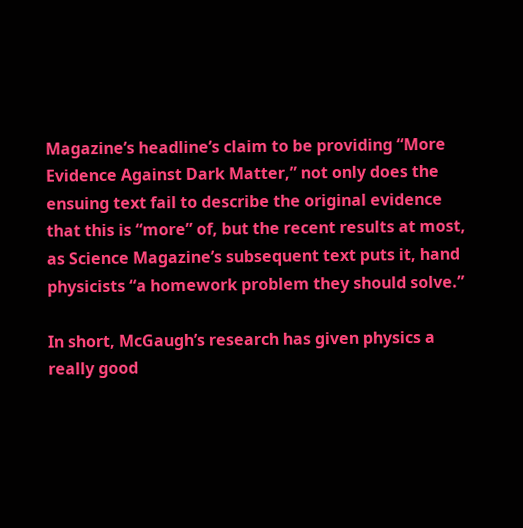Magazine’s headline’s claim to be providing “More Evidence Against Dark Matter,” not only does the ensuing text fail to describe the original evidence that this is “more” of, but the recent results at most, as Science Magazine’s subsequent text puts it, hand physicists “a homework problem they should solve.”

In short, McGaugh’s research has given physics a really good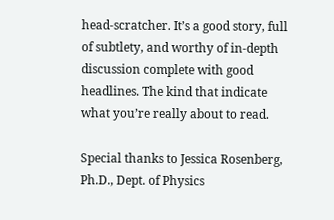head-scratcher. It’s a good story, full of subtlety, and worthy of in-depth discussion complete with good headlines. The kind that indicate what you’re really about to read.

Special thanks to Jessica Rosenberg, Ph.D., Dept. of Physics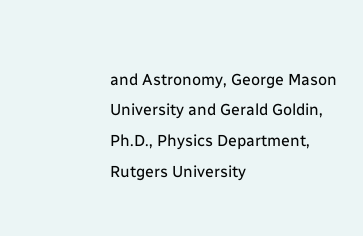and Astronomy, George Mason University and Gerald Goldin, Ph.D., Physics Department, Rutgers University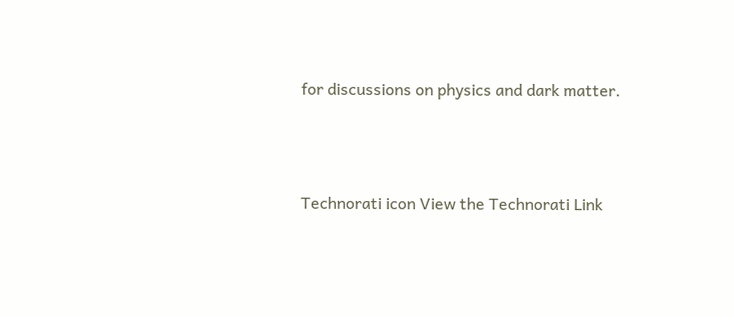for discussions on physics and dark matter.



Technorati icon View the Technorati Link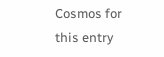Cosmos for this entry